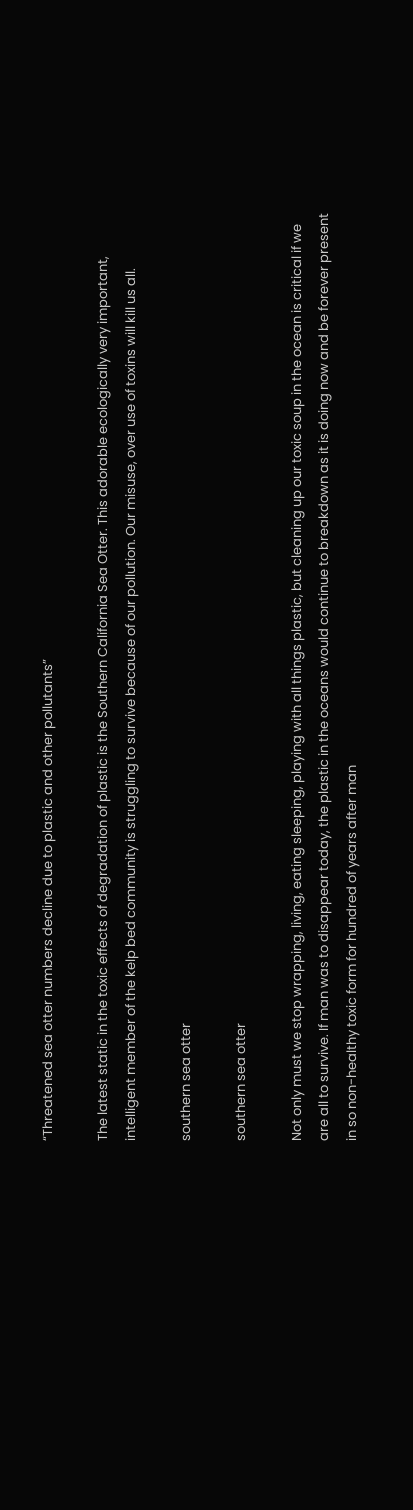“Threatened sea otter numbers decline due to plastic and other pollutants”

The latest static in the toxic effects of degradation of plastic is the Southern California Sea Otter. This adorable ecologically very important, intelligent member of the kelp bed community is struggling to survive because of our pollution. Our misuse, over use of toxins will kill us all.

southern sea otter

southern sea otter

Not only must we stop wrapping, living, eating sleeping, playing with all things plastic, but cleaning up our toxic soup in the ocean is critical if we are all to survive. If man was to disappear today, the plastic in the oceans would continue to breakdown as it is doing now and be forever present in so non-healthy toxic form for hundred of years after man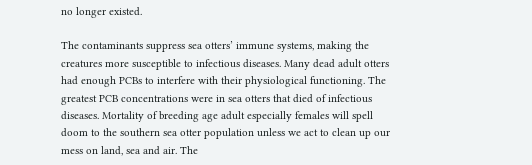no longer existed.

The contaminants suppress sea otters’ immune systems, making the creatures more susceptible to infectious diseases. Many dead adult otters had enough PCBs to interfere with their physiological functioning. The greatest PCB concentrations were in sea otters that died of infectious diseases. Mortality of breeding age adult especially females will spell doom to the southern sea otter population unless we act to clean up our mess on land, sea and air. The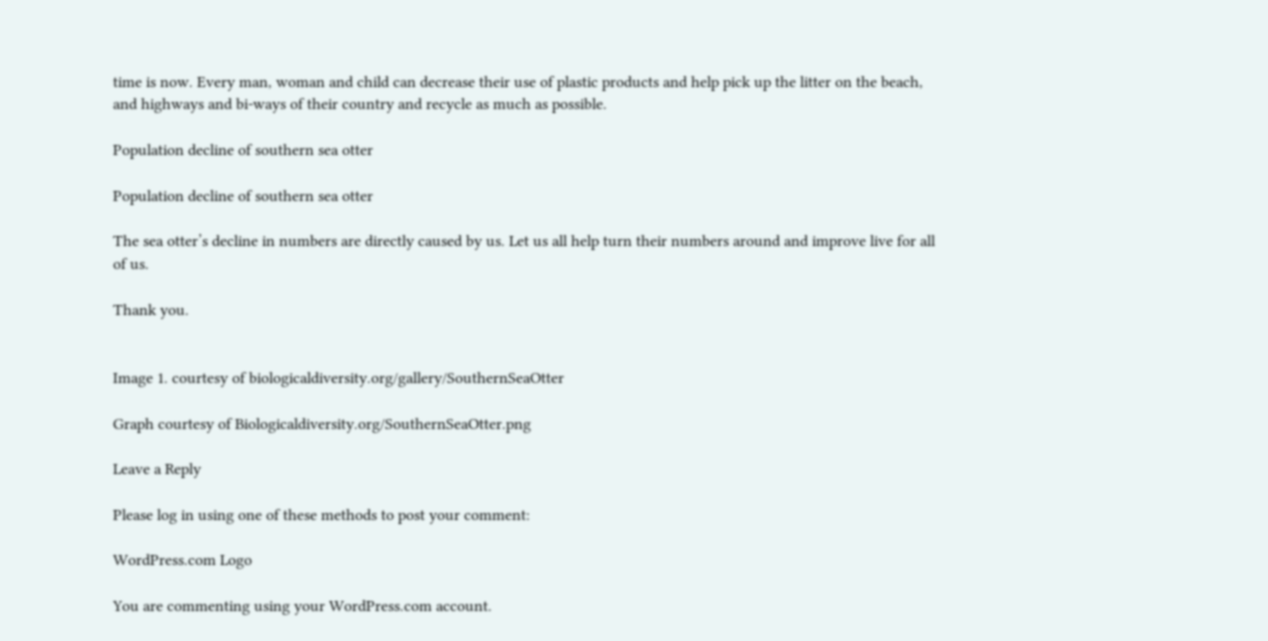time is now. Every man, woman and child can decrease their use of plastic products and help pick up the litter on the beach, and highways and bi-ways of their country and recycle as much as possible.

Population decline of southern sea otter

Population decline of southern sea otter

The sea otter’s decline in numbers are directly caused by us. Let us all help turn their numbers around and improve live for all of us.

Thank you.


Image 1. courtesy of biologicaldiversity.org/gallery/SouthernSeaOtter

Graph courtesy of Biologicaldiversity.org/SouthernSeaOtter.png

Leave a Reply

Please log in using one of these methods to post your comment:

WordPress.com Logo

You are commenting using your WordPress.com account.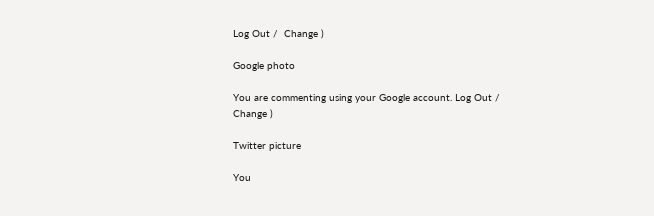Log Out /  Change )

Google photo

You are commenting using your Google account. Log Out /  Change )

Twitter picture

You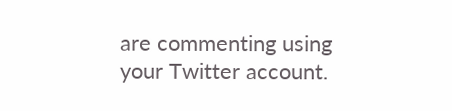are commenting using your Twitter account.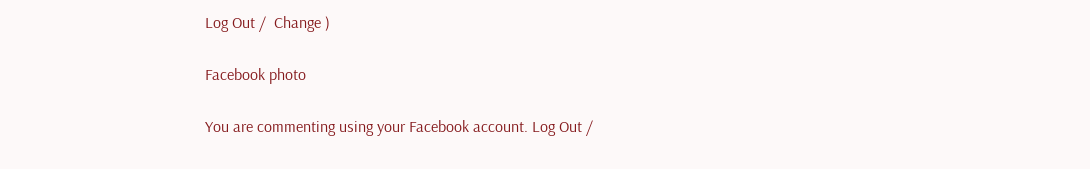Log Out /  Change )

Facebook photo

You are commenting using your Facebook account. Log Out /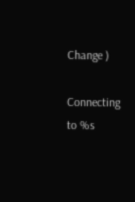Change )

Connecting to %s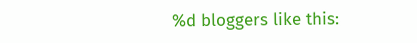%d bloggers like this: